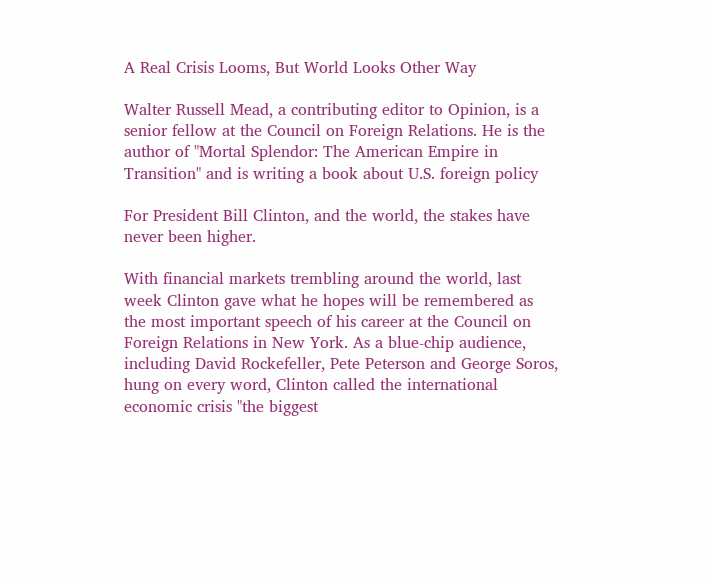A Real Crisis Looms, But World Looks Other Way

Walter Russell Mead, a contributing editor to Opinion, is a senior fellow at the Council on Foreign Relations. He is the author of "Mortal Splendor: The American Empire in Transition" and is writing a book about U.S. foreign policy

For President Bill Clinton, and the world, the stakes have never been higher.

With financial markets trembling around the world, last week Clinton gave what he hopes will be remembered as the most important speech of his career at the Council on Foreign Relations in New York. As a blue-chip audience, including David Rockefeller, Pete Peterson and George Soros, hung on every word, Clinton called the international economic crisis "the biggest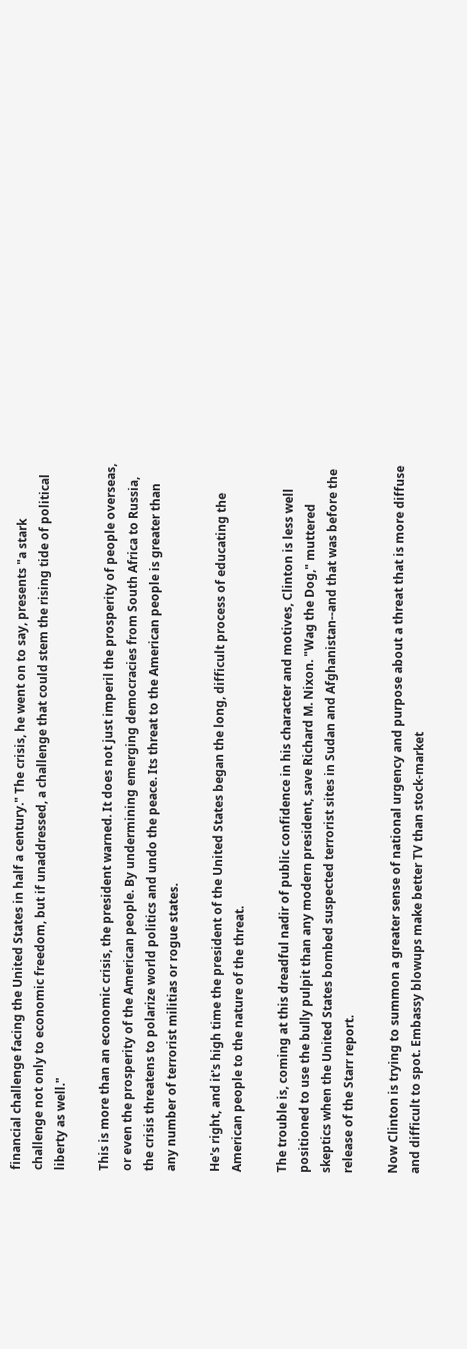financial challenge facing the United States in half a century." The crisis, he went on to say, presents "a stark challenge not only to economic freedom, but if unaddressed, a challenge that could stem the rising tide of political liberty as well."

This is more than an economic crisis, the president warned. It does not just imperil the prosperity of people overseas, or even the prosperity of the American people. By undermining emerging democracies from South Africa to Russia, the crisis threatens to polarize world politics and undo the peace. Its threat to the American people is greater than any number of terrorist militias or rogue states.

He's right, and it's high time the president of the United States began the long, difficult process of educating the American people to the nature of the threat.

The trouble is, coming at this dreadful nadir of public confidence in his character and motives, Clinton is less well positioned to use the bully pulpit than any modern president, save Richard M. Nixon. "Wag the Dog," muttered skeptics when the United States bombed suspected terrorist sites in Sudan and Afghanistan--and that was before the release of the Starr report.

Now Clinton is trying to summon a greater sense of national urgency and purpose about a threat that is more diffuse and difficult to spot. Embassy blowups make better TV than stock-market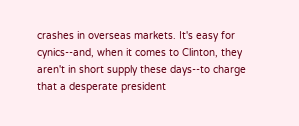crashes in overseas markets. It's easy for cynics--and, when it comes to Clinton, they aren't in short supply these days--to charge that a desperate president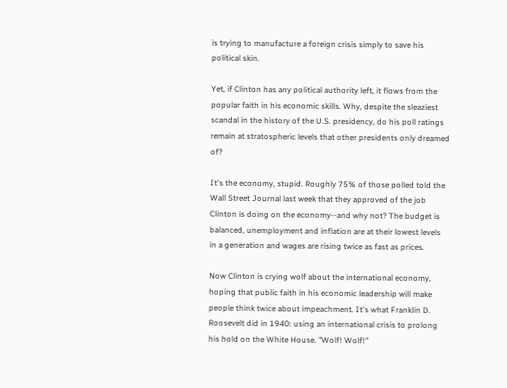is trying to manufacture a foreign crisis simply to save his political skin.

Yet, if Clinton has any political authority left, it flows from the popular faith in his economic skills. Why, despite the sleaziest scandal in the history of the U.S. presidency, do his poll ratings remain at stratospheric levels that other presidents only dreamed of?

It's the economy, stupid. Roughly 75% of those polled told the Wall Street Journal last week that they approved of the job Clinton is doing on the economy--and why not? The budget is balanced, unemployment and inflation are at their lowest levels in a generation and wages are rising twice as fast as prices.

Now Clinton is crying wolf about the international economy, hoping that public faith in his economic leadership will make people think twice about impeachment. It's what Franklin D. Roosevelt did in 1940: using an international crisis to prolong his hold on the White House. "Wolf! Wolf!"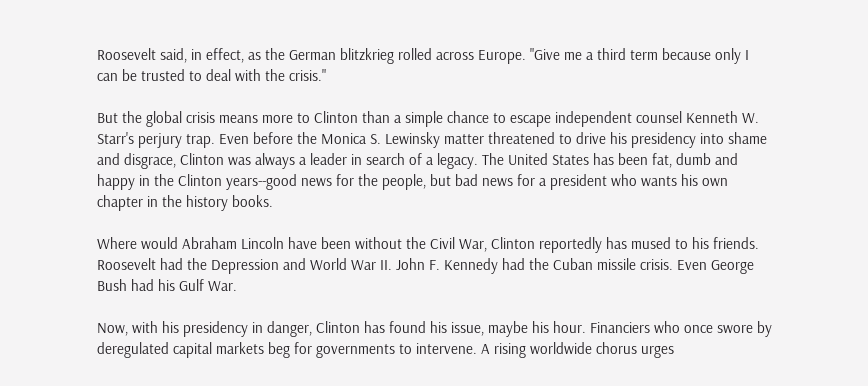Roosevelt said, in effect, as the German blitzkrieg rolled across Europe. "Give me a third term because only I can be trusted to deal with the crisis."

But the global crisis means more to Clinton than a simple chance to escape independent counsel Kenneth W. Starr's perjury trap. Even before the Monica S. Lewinsky matter threatened to drive his presidency into shame and disgrace, Clinton was always a leader in search of a legacy. The United States has been fat, dumb and happy in the Clinton years--good news for the people, but bad news for a president who wants his own chapter in the history books.

Where would Abraham Lincoln have been without the Civil War, Clinton reportedly has mused to his friends. Roosevelt had the Depression and World War II. John F. Kennedy had the Cuban missile crisis. Even George Bush had his Gulf War.

Now, with his presidency in danger, Clinton has found his issue, maybe his hour. Financiers who once swore by deregulated capital markets beg for governments to intervene. A rising worldwide chorus urges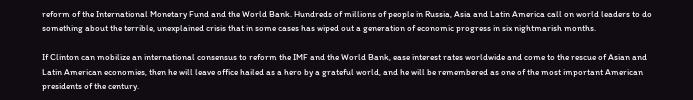reform of the International Monetary Fund and the World Bank. Hundreds of millions of people in Russia, Asia and Latin America call on world leaders to do something about the terrible, unexplained crisis that in some cases has wiped out a generation of economic progress in six nightmarish months.

If Clinton can mobilize an international consensus to reform the IMF and the World Bank, ease interest rates worldwide and come to the rescue of Asian and Latin American economies, then he will leave office hailed as a hero by a grateful world, and he will be remembered as one of the most important American presidents of the century.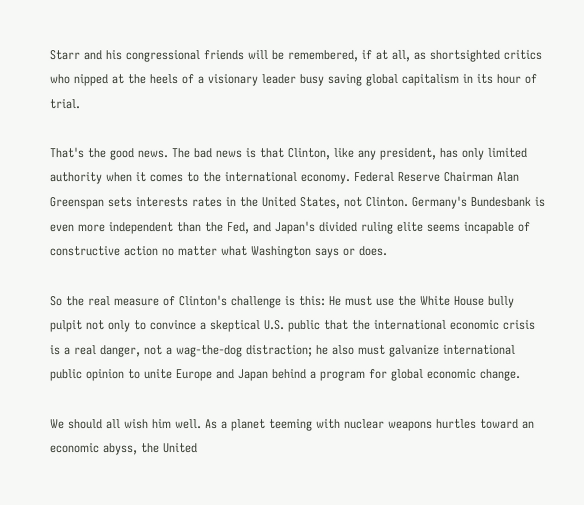Starr and his congressional friends will be remembered, if at all, as shortsighted critics who nipped at the heels of a visionary leader busy saving global capitalism in its hour of trial.

That's the good news. The bad news is that Clinton, like any president, has only limited authority when it comes to the international economy. Federal Reserve Chairman Alan Greenspan sets interests rates in the United States, not Clinton. Germany's Bundesbank is even more independent than the Fed, and Japan's divided ruling elite seems incapable of constructive action no matter what Washington says or does.

So the real measure of Clinton's challenge is this: He must use the White House bully pulpit not only to convince a skeptical U.S. public that the international economic crisis is a real danger, not a wag-the-dog distraction; he also must galvanize international public opinion to unite Europe and Japan behind a program for global economic change.

We should all wish him well. As a planet teeming with nuclear weapons hurtles toward an economic abyss, the United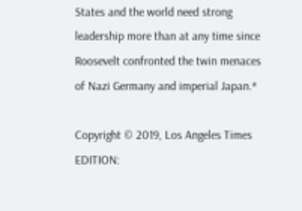States and the world need strong leadership more than at any time since Roosevelt confronted the twin menaces of Nazi Germany and imperial Japan.*

Copyright © 2019, Los Angeles Times
EDITION: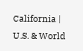California | U.S. & World